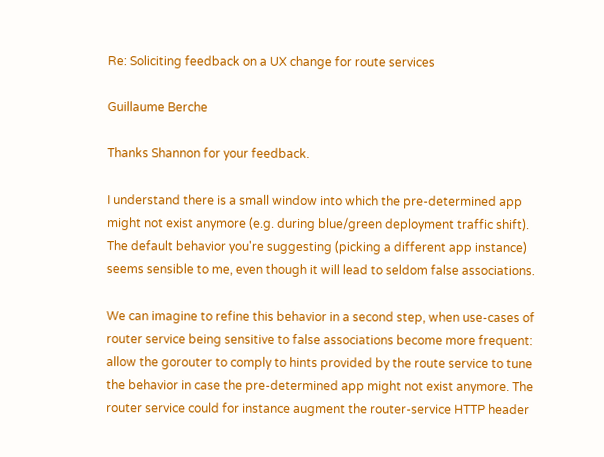Re: Soliciting feedback on a UX change for route services

Guillaume Berche

Thanks Shannon for your feedback.

I understand there is a small window into which the pre-determined app
might not exist anymore (e.g. during blue/green deployment traffic shift).
The default behavior you're suggesting (picking a different app instance)
seems sensible to me, even though it will lead to seldom false associations.

We can imagine to refine this behavior in a second step, when use-cases of
router service being sensitive to false associations become more frequent:
allow the gorouter to comply to hints provided by the route service to tune
the behavior in case the pre-determined app might not exist anymore. The
router service could for instance augment the router-service HTTP header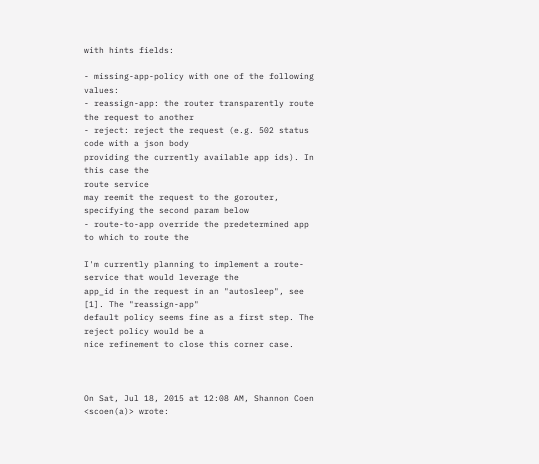with hints fields:

- missing-app-policy with one of the following values:
- reassign-app: the router transparently route the request to another
- reject: reject the request (e.g. 502 status code with a json body
providing the currently available app ids). In this case the
route service
may reemit the request to the gorouter, specifying the second param below
- route-to-app override the predetermined app to which to route the

I'm currently planning to implement a route-service that would leverage the
app_id in the request in an "autosleep", see [1]. The "reassign-app"
default policy seems fine as a first step. The reject policy would be a
nice refinement to close this corner case.



On Sat, Jul 18, 2015 at 12:08 AM, Shannon Coen <scoen(a)> wrote: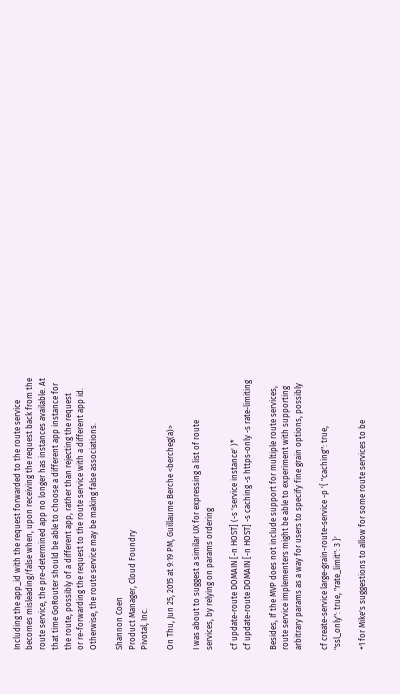Including the app_id with the request forwarded to the route service
becomes misleading/false when, upon receiving the request back from the
route service, the pre-determined app no longer has instances available. At
that time GoRouter should be able to choose a different app instance for
the route, possibly of a different app, rather than rejecting the request
or re-forwarding the request to the route service with a different app id.
Otherwise, the route service may be making false associations.

Shannon Coen
Product Manager, Cloud Foundry
Pivotal, Inc.

On Thu, Jun 25, 2015 at 9:19 PM, Guillaume Berche <bercheg(a)>

I was about to suggest a similar UX for expressing a list of route
services, by relying on params ordering

cf update-route DOMAIN [-n HOST] (-s 'service instance' )*
cf update-route DOMAIN [-n HOST] -s caching -s https-only -s rate-limiting

Besides, If the MVP does not include support for multiple route services,
route service implementers might be able to experiment with supporting
arbitrary params as a way for users to specify fine grain options, possibly

cf create-service large-grain-route-service -p '{ "caching": true,
"ssl_only": true, "rate_limit": 3 }'

+1 for Mike's suggestions to allow for some route services to be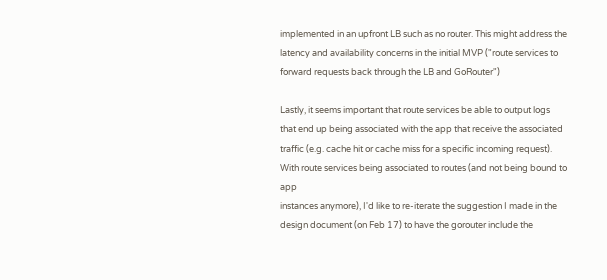implemented in an upfront LB such as no router. This might address the
latency and availability concerns in the initial MVP ("route services to
forward requests back through the LB and GoRouter")

Lastly, it seems important that route services be able to output logs
that end up being associated with the app that receive the associated
traffic (e.g. cache hit or cache miss for a specific incoming request).
With route services being associated to routes (and not being bound to app
instances anymore), I'd like to re-iterate the suggestion I made in the
design document (on Feb 17) to have the gorouter include the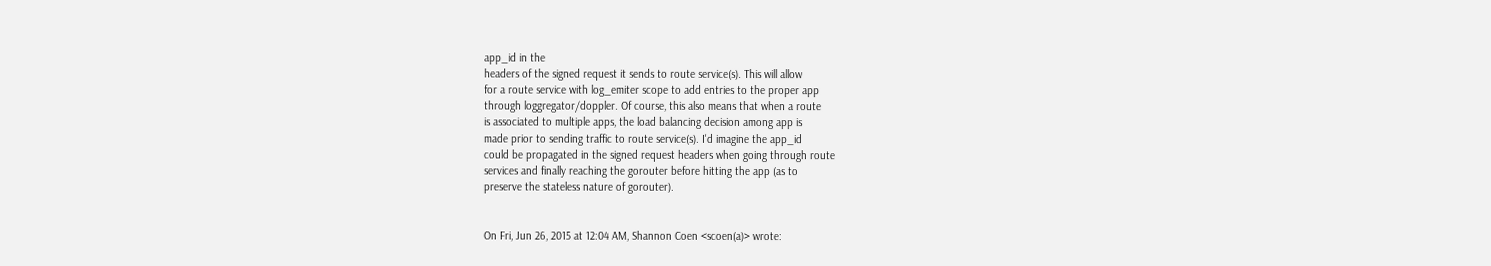app_id in the
headers of the signed request it sends to route service(s). This will allow
for a route service with log_emiter scope to add entries to the proper app
through loggregator/doppler. Of course, this also means that when a route
is associated to multiple apps, the load balancing decision among app is
made prior to sending traffic to route service(s). I'd imagine the app_id
could be propagated in the signed request headers when going through route
services and finally reaching the gorouter before hitting the app (as to
preserve the stateless nature of gorouter).


On Fri, Jun 26, 2015 at 12:04 AM, Shannon Coen <scoen(a)> wrote: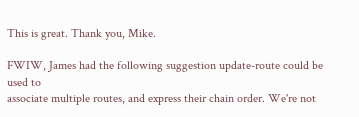This is great. Thank you, Mike.

FWIW, James had the following suggestion update-route could be used to
associate multiple routes, and express their chain order. We're not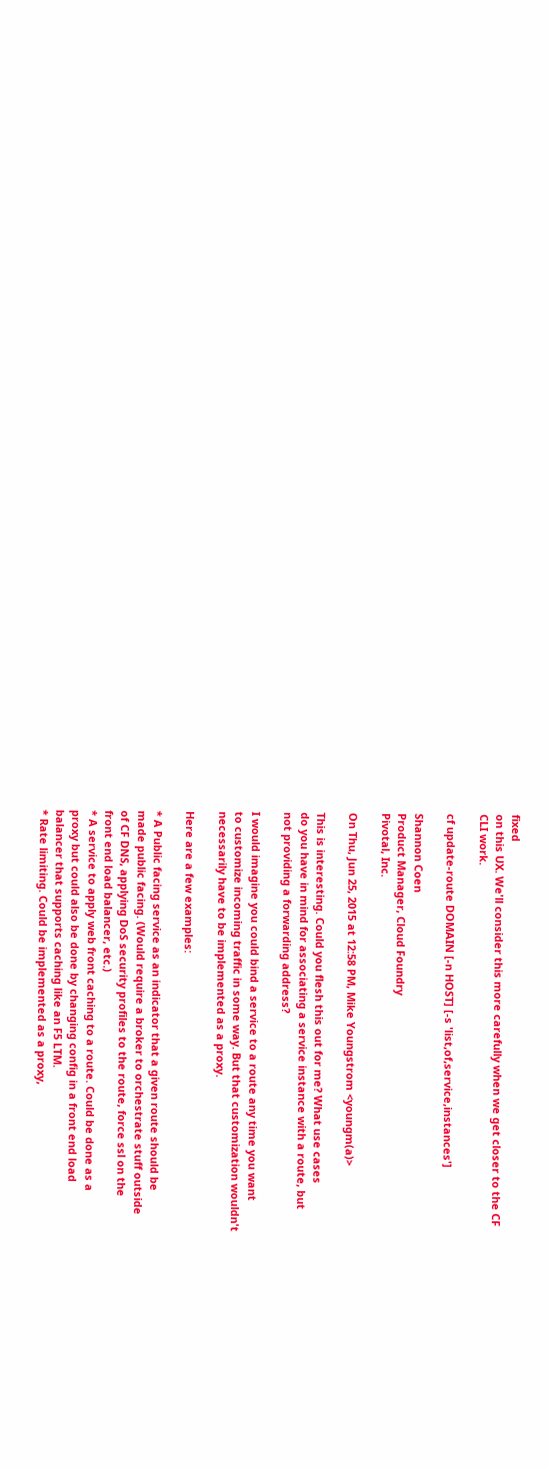fixed
on this UX. We'll consider this more carefully when we get closer to the CF
CLI work.

cf update-route DOMAIN [-n HOST] [-s 'list,of,service,instances']

Shannon Coen
Product Manager, Cloud Foundry
Pivotal, Inc.

On Thu, Jun 25, 2015 at 12:58 PM, Mike Youngstrom <youngm(a)>

This is interesting. Could you flesh this out for me? What use cases
do you have in mind for associating a service instance with a route, but
not providing a forwarding address?

I would imagine you could bind a service to a route any time you want
to customize incoming traffic in some way. But that customization wouldn't
necessarily have to be implemented as a proxy.

Here are a few examples:

* A Public facing service as an indicator that a given route should be
made public facing. (Would require a broker to orchestrate stuff outside
of CF DNS, applying DoS security profiles to the route, force ssl on the
front end load balancer, etc.)
* A service to apply web front caching to a route. Could be done as a
proxy but could also be done by changing config in a front end load
balancer that supports caching like an F5 LTM.
* Rate limiting. Could be implemented as a proxy,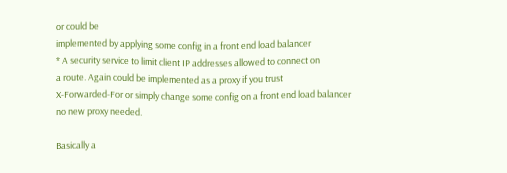or could be
implemented by applying some config in a front end load balancer
* A security service to limit client IP addresses allowed to connect on
a route. Again could be implemented as a proxy if you trust
X-Forwarded-For or simply change some config on a front end load balancer
no new proxy needed.

Basically a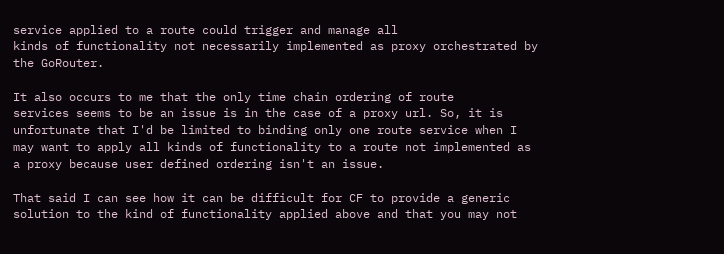service applied to a route could trigger and manage all
kinds of functionality not necessarily implemented as proxy orchestrated by
the GoRouter.

It also occurs to me that the only time chain ordering of route
services seems to be an issue is in the case of a proxy url. So, it is
unfortunate that I'd be limited to binding only one route service when I
may want to apply all kinds of functionality to a route not implemented as
a proxy because user defined ordering isn't an issue.

That said I can see how it can be difficult for CF to provide a generic
solution to the kind of functionality applied above and that you may not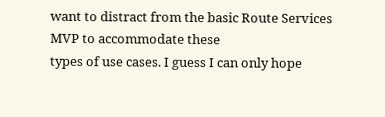want to distract from the basic Route Services MVP to accommodate these
types of use cases. I guess I can only hope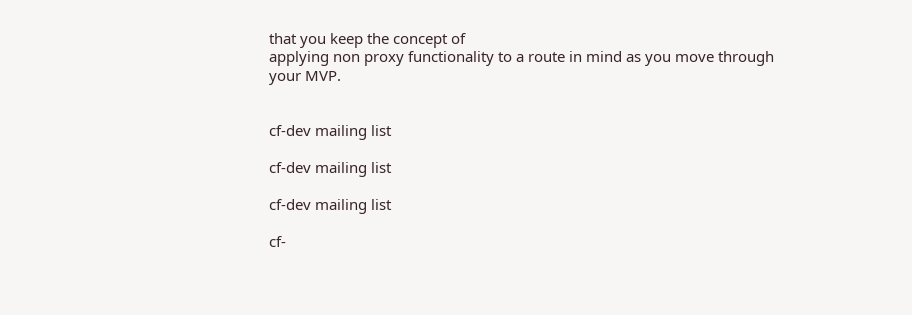that you keep the concept of
applying non proxy functionality to a route in mind as you move through
your MVP.


cf-dev mailing list

cf-dev mailing list

cf-dev mailing list

cf-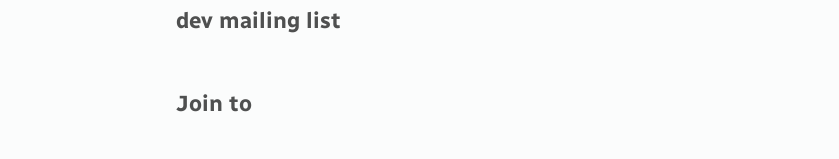dev mailing list

Join to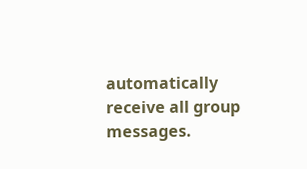automatically receive all group messages.